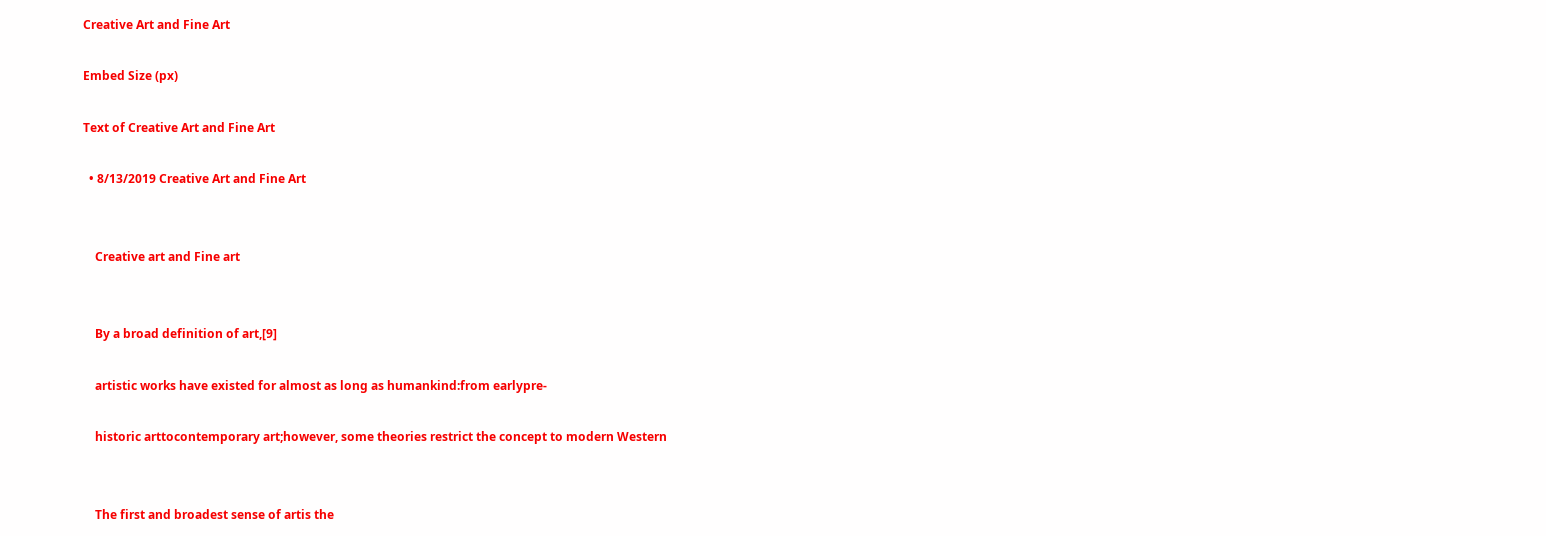Creative Art and Fine Art

Embed Size (px)

Text of Creative Art and Fine Art

  • 8/13/2019 Creative Art and Fine Art


    Creative art and Fine art


    By a broad definition of art,[9]

    artistic works have existed for almost as long as humankind:from earlypre-

    historic arttocontemporary art;however, some theories restrict the concept to modern Western


    The first and broadest sense of artis the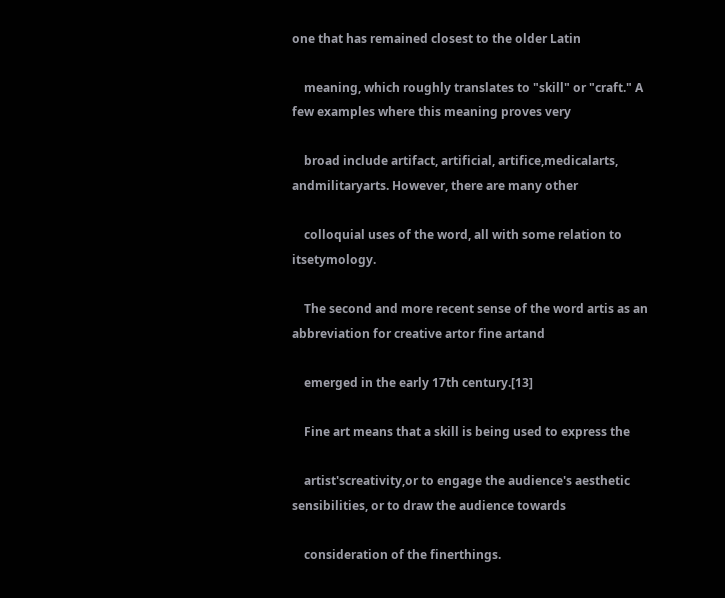one that has remained closest to the older Latin

    meaning, which roughly translates to "skill" or "craft." A few examples where this meaning proves very

    broad include artifact, artificial, artifice,medicalarts, andmilitaryarts. However, there are many other

    colloquial uses of the word, all with some relation to itsetymology.

    The second and more recent sense of the word artis as an abbreviation for creative artor fine artand

    emerged in the early 17th century.[13]

    Fine art means that a skill is being used to express the

    artist'screativity,or to engage the audience's aesthetic sensibilities, or to draw the audience towards

    consideration of the finerthings.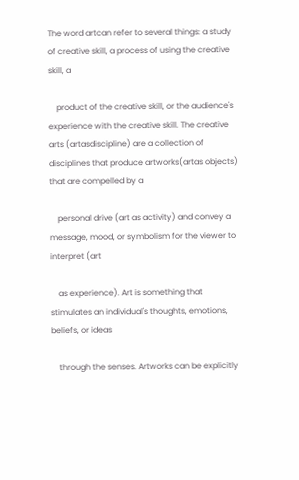The word artcan refer to several things: a study of creative skill, a process of using the creative skill, a

    product of the creative skill, or the audience's experience with the creative skill. The creative arts (artasdiscipline) are a collection of disciplines that produce artworks(artas objects) that are compelled by a

    personal drive (art as activity) and convey a message, mood, or symbolism for the viewer to interpret (art

    as experience). Art is something that stimulates an individual's thoughts, emotions, beliefs, or ideas

    through the senses. Artworks can be explicitly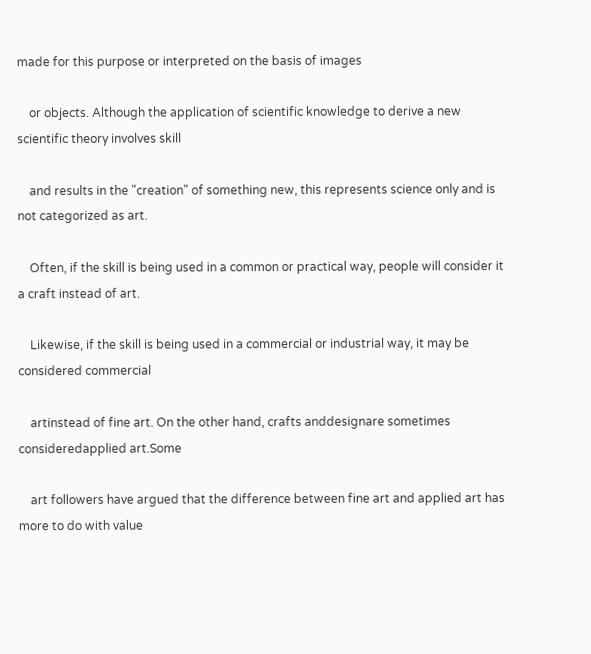made for this purpose or interpreted on the basis of images

    or objects. Although the application of scientific knowledge to derive a new scientific theory involves skill

    and results in the "creation" of something new, this represents science only and is not categorized as art.

    Often, if the skill is being used in a common or practical way, people will consider it a craft instead of art.

    Likewise, if the skill is being used in a commercial or industrial way, it may be considered commercial

    artinstead of fine art. On the other hand, crafts anddesignare sometimes consideredapplied art.Some

    art followers have argued that the difference between fine art and applied art has more to do with value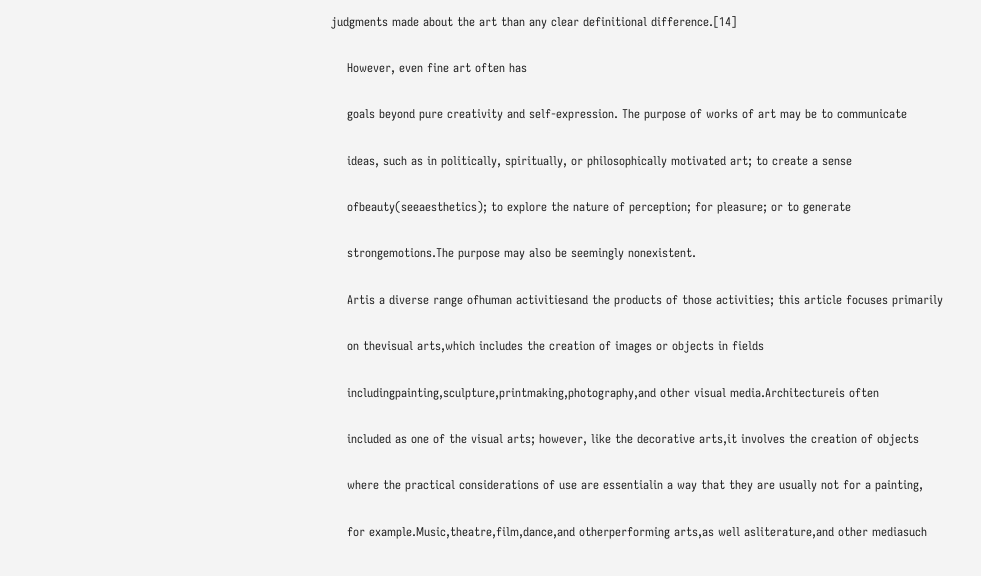judgments made about the art than any clear definitional difference.[14]

    However, even fine art often has

    goals beyond pure creativity and self-expression. The purpose of works of art may be to communicate

    ideas, such as in politically, spiritually, or philosophically motivated art; to create a sense

    ofbeauty(seeaesthetics); to explore the nature of perception; for pleasure; or to generate

    strongemotions.The purpose may also be seemingly nonexistent.

    Artis a diverse range ofhuman activitiesand the products of those activities; this article focuses primarily

    on thevisual arts,which includes the creation of images or objects in fields

    includingpainting,sculpture,printmaking,photography,and other visual media.Architectureis often

    included as one of the visual arts; however, like the decorative arts,it involves the creation of objects

    where the practical considerations of use are essentialin a way that they are usually not for a painting,

    for example.Music,theatre,film,dance,and otherperforming arts,as well asliterature,and other mediasuch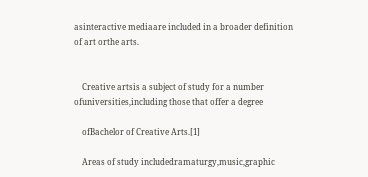asinteractive mediaare included in a broader definition of art orthe arts.


    Creative artsis a subject of study for a number ofuniversities,including those that offer a degree

    ofBachelor of Creative Arts.[1]

    Areas of study includedramaturgy,music,graphic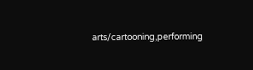arts/cartooning,performing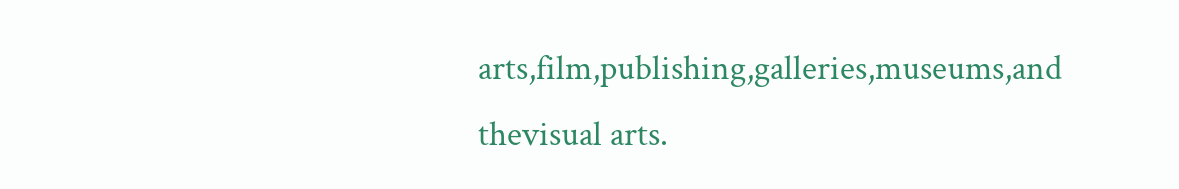arts,film,publishing,galleries,museums,and thevisual arts.